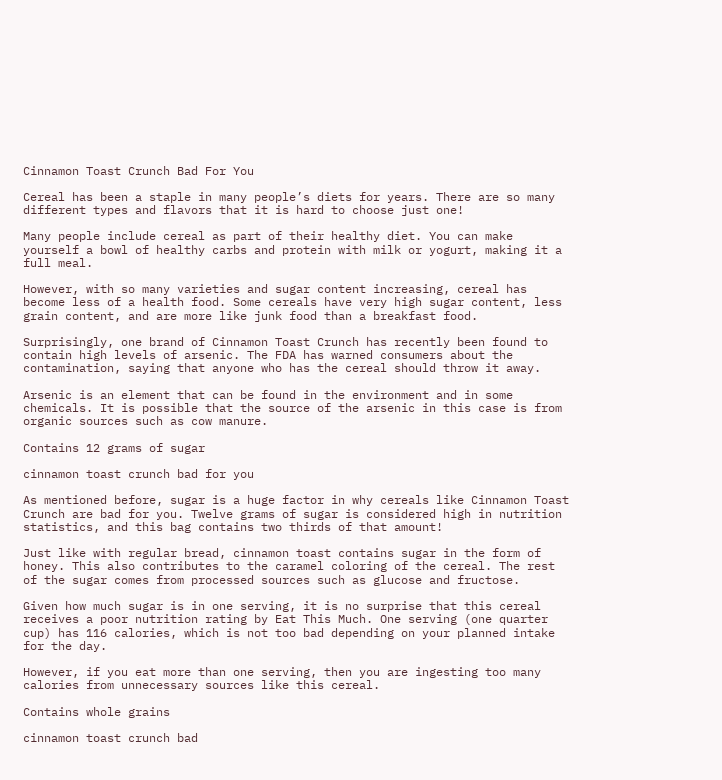Cinnamon Toast Crunch Bad For You

Cereal has been a staple in many people’s diets for years. There are so many different types and flavors that it is hard to choose just one!

Many people include cereal as part of their healthy diet. You can make yourself a bowl of healthy carbs and protein with milk or yogurt, making it a full meal.

However, with so many varieties and sugar content increasing, cereal has become less of a health food. Some cereals have very high sugar content, less grain content, and are more like junk food than a breakfast food.

Surprisingly, one brand of Cinnamon Toast Crunch has recently been found to contain high levels of arsenic. The FDA has warned consumers about the contamination, saying that anyone who has the cereal should throw it away.

Arsenic is an element that can be found in the environment and in some chemicals. It is possible that the source of the arsenic in this case is from organic sources such as cow manure.

Contains 12 grams of sugar

cinnamon toast crunch bad for you

As mentioned before, sugar is a huge factor in why cereals like Cinnamon Toast Crunch are bad for you. Twelve grams of sugar is considered high in nutrition statistics, and this bag contains two thirds of that amount!

Just like with regular bread, cinnamon toast contains sugar in the form of honey. This also contributes to the caramel coloring of the cereal. The rest of the sugar comes from processed sources such as glucose and fructose.

Given how much sugar is in one serving, it is no surprise that this cereal receives a poor nutrition rating by Eat This Much. One serving (one quarter cup) has 116 calories, which is not too bad depending on your planned intake for the day.

However, if you eat more than one serving, then you are ingesting too many calories from unnecessary sources like this cereal.

Contains whole grains

cinnamon toast crunch bad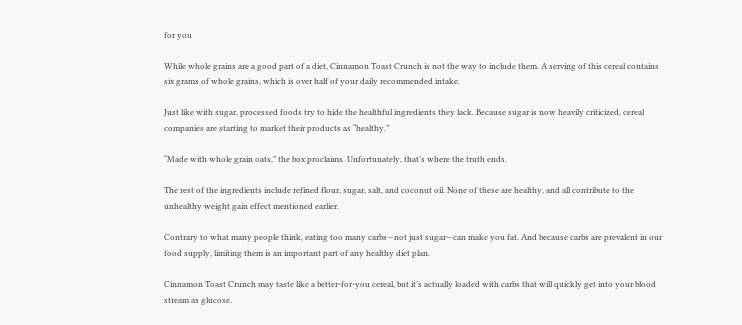for you

While whole grains are a good part of a diet, Cinnamon Toast Crunch is not the way to include them. A serving of this cereal contains six grams of whole grains, which is over half of your daily recommended intake.

Just like with sugar, processed foods try to hide the healthful ingredients they lack. Because sugar is now heavily criticized, cereal companies are starting to market their products as “healthy.”

“Made with whole grain oats,” the box proclaims. Unfortunately, that’s where the truth ends.

The rest of the ingredients include refined flour, sugar, salt, and coconut oil. None of these are healthy, and all contribute to the unhealthy weight gain effect mentioned earlier.

Contrary to what many people think, eating too many carbs—not just sugar—can make you fat. And because carbs are prevalent in our food supply, limiting them is an important part of any healthy diet plan.

Cinnamon Toast Crunch may taste like a better-for-you cereal, but it’s actually loaded with carbs that will quickly get into your blood stream as glucose.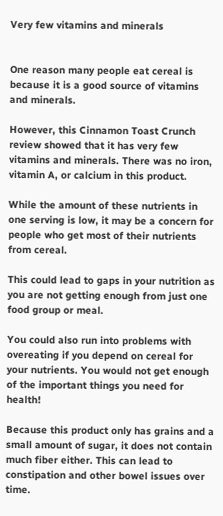Very few vitamins and minerals


One reason many people eat cereal is because it is a good source of vitamins and minerals.

However, this Cinnamon Toast Crunch review showed that it has very few vitamins and minerals. There was no iron, vitamin A, or calcium in this product.

While the amount of these nutrients in one serving is low, it may be a concern for people who get most of their nutrients from cereal.

This could lead to gaps in your nutrition as you are not getting enough from just one food group or meal.

You could also run into problems with overeating if you depend on cereal for your nutrients. You would not get enough of the important things you need for health!

Because this product only has grains and a small amount of sugar, it does not contain much fiber either. This can lead to constipation and other bowel issues over time.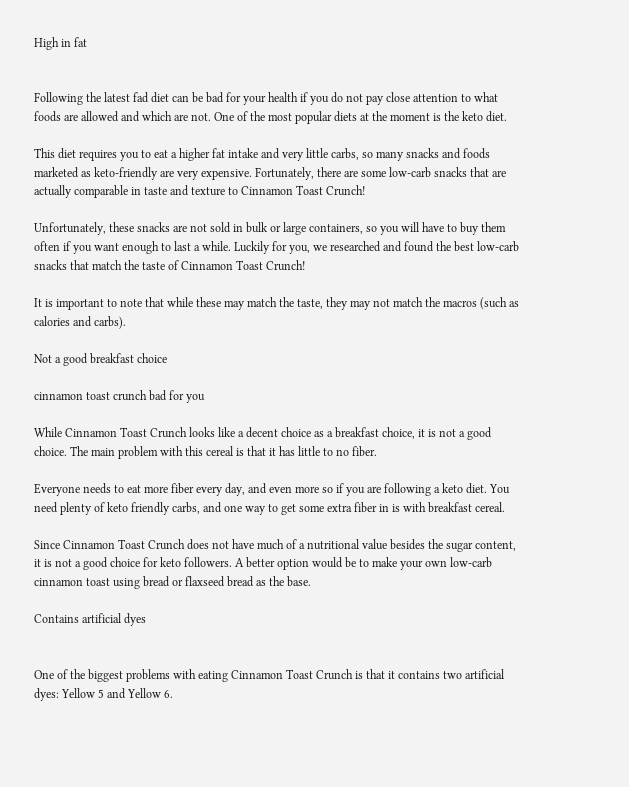High in fat


Following the latest fad diet can be bad for your health if you do not pay close attention to what foods are allowed and which are not. One of the most popular diets at the moment is the keto diet.

This diet requires you to eat a higher fat intake and very little carbs, so many snacks and foods marketed as keto-friendly are very expensive. Fortunately, there are some low-carb snacks that are actually comparable in taste and texture to Cinnamon Toast Crunch!

Unfortunately, these snacks are not sold in bulk or large containers, so you will have to buy them often if you want enough to last a while. Luckily for you, we researched and found the best low-carb snacks that match the taste of Cinnamon Toast Crunch!

It is important to note that while these may match the taste, they may not match the macros (such as calories and carbs).

Not a good breakfast choice

cinnamon toast crunch bad for you

While Cinnamon Toast Crunch looks like a decent choice as a breakfast choice, it is not a good choice. The main problem with this cereal is that it has little to no fiber.

Everyone needs to eat more fiber every day, and even more so if you are following a keto diet. You need plenty of keto friendly carbs, and one way to get some extra fiber in is with breakfast cereal.

Since Cinnamon Toast Crunch does not have much of a nutritional value besides the sugar content, it is not a good choice for keto followers. A better option would be to make your own low-carb cinnamon toast using bread or flaxseed bread as the base.

Contains artificial dyes


One of the biggest problems with eating Cinnamon Toast Crunch is that it contains two artificial dyes: Yellow 5 and Yellow 6.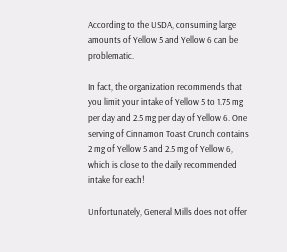According to the USDA, consuming large amounts of Yellow 5 and Yellow 6 can be problematic.

In fact, the organization recommends that you limit your intake of Yellow 5 to 1.75 mg per day and 2.5 mg per day of Yellow 6. One serving of Cinnamon Toast Crunch contains 2 mg of Yellow 5 and 2.5 mg of Yellow 6, which is close to the daily recommended intake for each!

Unfortunately, General Mills does not offer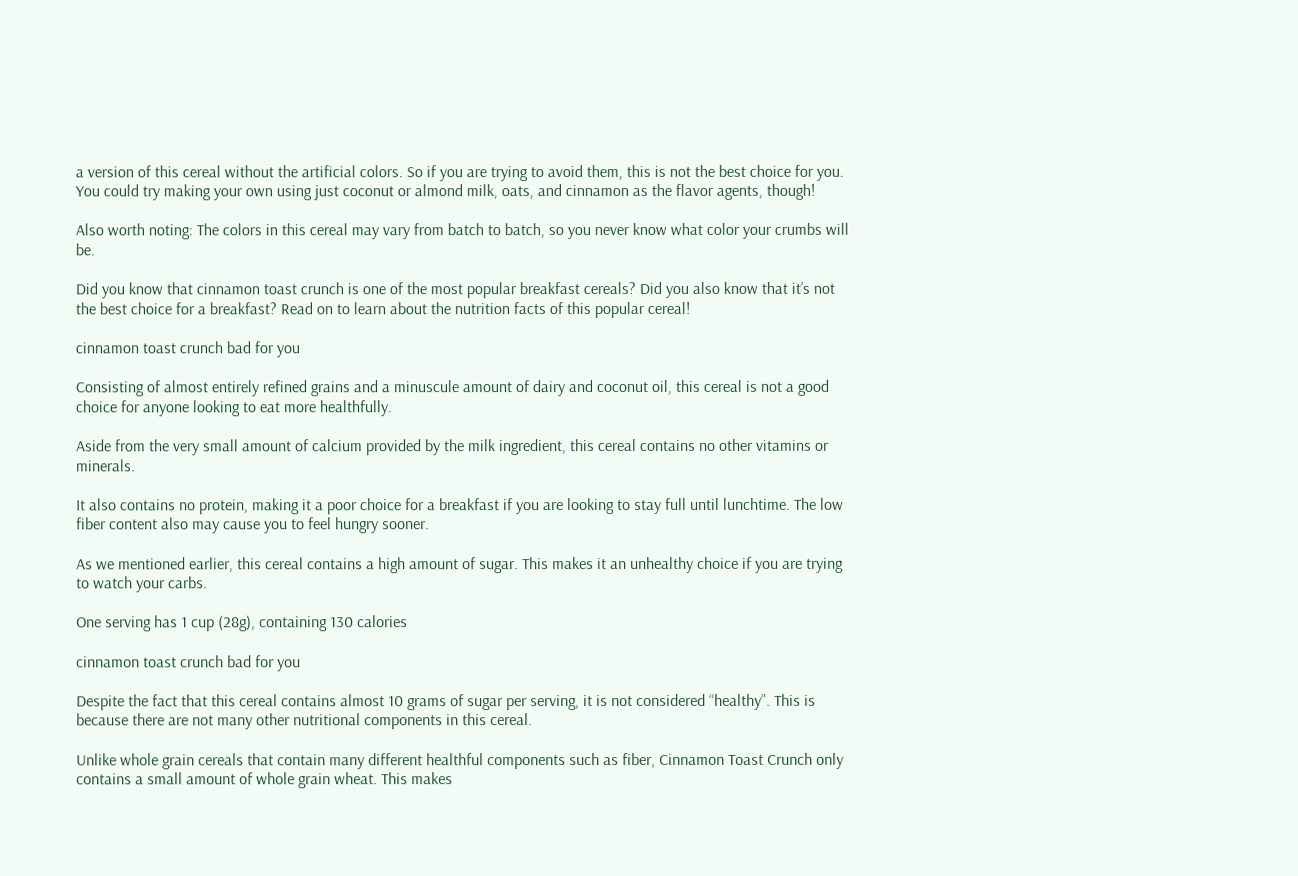a version of this cereal without the artificial colors. So if you are trying to avoid them, this is not the best choice for you. You could try making your own using just coconut or almond milk, oats, and cinnamon as the flavor agents, though!

Also worth noting: The colors in this cereal may vary from batch to batch, so you never know what color your crumbs will be.

Did you know that cinnamon toast crunch is one of the most popular breakfast cereals? Did you also know that it’s not the best choice for a breakfast? Read on to learn about the nutrition facts of this popular cereal!

cinnamon toast crunch bad for you

Consisting of almost entirely refined grains and a minuscule amount of dairy and coconut oil, this cereal is not a good choice for anyone looking to eat more healthfully.

Aside from the very small amount of calcium provided by the milk ingredient, this cereal contains no other vitamins or minerals.

It also contains no protein, making it a poor choice for a breakfast if you are looking to stay full until lunchtime. The low fiber content also may cause you to feel hungry sooner.

As we mentioned earlier, this cereal contains a high amount of sugar. This makes it an unhealthy choice if you are trying to watch your carbs.

One serving has 1 cup (28g), containing 130 calories

cinnamon toast crunch bad for you

Despite the fact that this cereal contains almost 10 grams of sugar per serving, it is not considered “healthy”. This is because there are not many other nutritional components in this cereal.

Unlike whole grain cereals that contain many different healthful components such as fiber, Cinnamon Toast Crunch only contains a small amount of whole grain wheat. This makes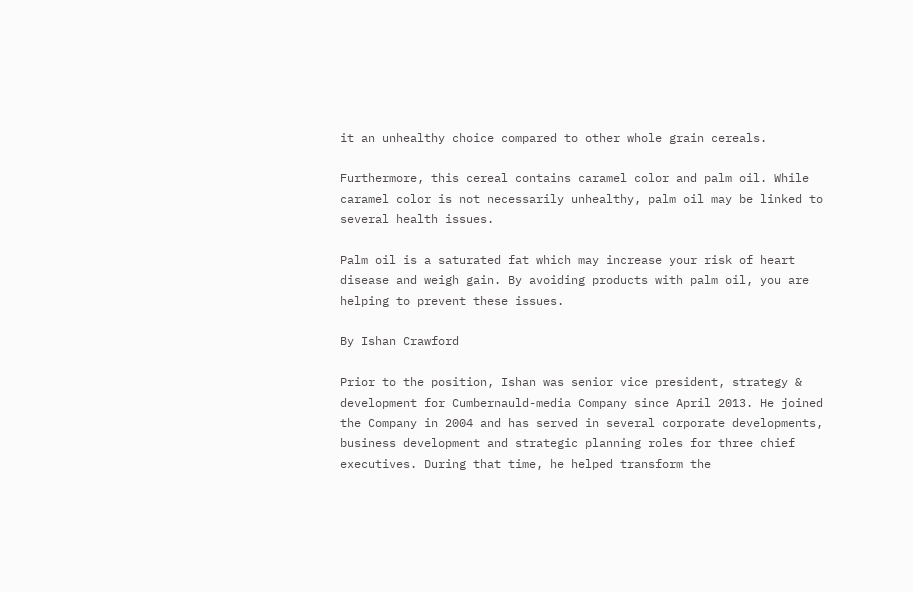it an unhealthy choice compared to other whole grain cereals.

Furthermore, this cereal contains caramel color and palm oil. While caramel color is not necessarily unhealthy, palm oil may be linked to several health issues.

Palm oil is a saturated fat which may increase your risk of heart disease and weigh gain. By avoiding products with palm oil, you are helping to prevent these issues.

By Ishan Crawford

Prior to the position, Ishan was senior vice president, strategy & development for Cumbernauld-media Company since April 2013. He joined the Company in 2004 and has served in several corporate developments, business development and strategic planning roles for three chief executives. During that time, he helped transform the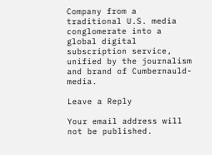Company from a traditional U.S. media conglomerate into a global digital subscription service, unified by the journalism and brand of Cumbernauld-media.

Leave a Reply

Your email address will not be published.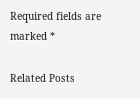Required fields are marked *

Related Posts